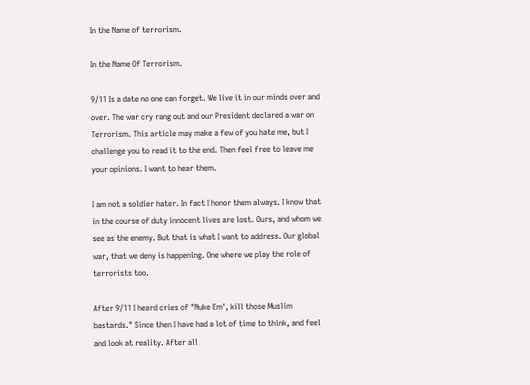In the Name of terrorism.

In the Name Of Terrorism.

9/11 Is a date no one can forget. We live it in our minds over and over. The war cry rang out and our President declared a war on Terrorism. This article may make a few of you hate me, but I challenge you to read it to the end. Then feel free to leave me your opinions. I want to hear them.

I am not a soldier hater. In fact I honor them always. I know that in the course of duty innocent lives are lost. Ours, and whom we see as the enemy. But that is what I want to address. Our global war, that we deny is happening. One where we play the role of terrorists too.

After 9/11 I heard cries of "Nuke Em', kill those Muslim bastards." Since then I have had a lot of time to think, and feel and look at reality. After all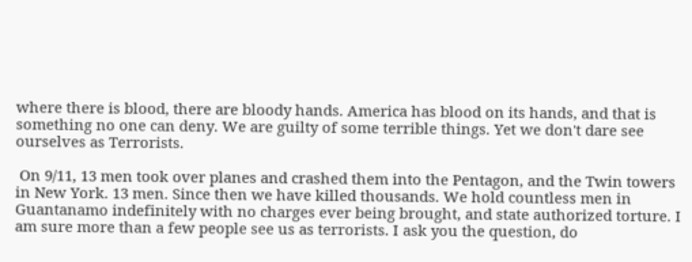where there is blood, there are bloody hands. America has blood on its hands, and that is something no one can deny. We are guilty of some terrible things. Yet we don't dare see ourselves as Terrorists.

 On 9/11, 13 men took over planes and crashed them into the Pentagon, and the Twin towers in New York. 13 men. Since then we have killed thousands. We hold countless men in Guantanamo indefinitely with no charges ever being brought, and state authorized torture. I am sure more than a few people see us as terrorists. I ask you the question, do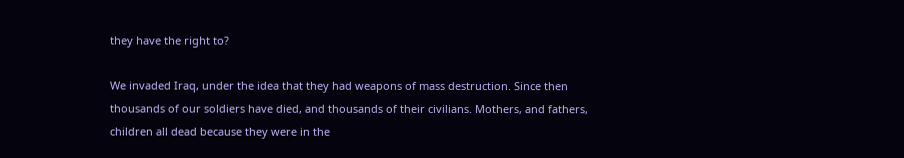they have the right to?

We invaded Iraq, under the idea that they had weapons of mass destruction. Since then thousands of our soldiers have died, and thousands of their civilians. Mothers, and fathers, children all dead because they were in the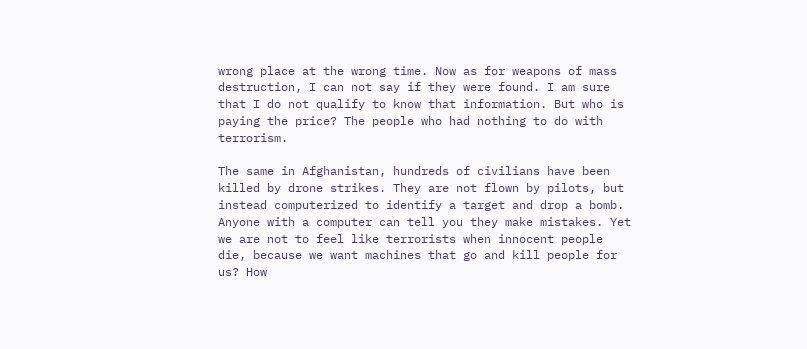wrong place at the wrong time. Now as for weapons of mass destruction, I can not say if they were found. I am sure that I do not qualify to know that information. But who is paying the price? The people who had nothing to do with terrorism.

The same in Afghanistan, hundreds of civilians have been killed by drone strikes. They are not flown by pilots, but instead computerized to identify a target and drop a bomb. Anyone with a computer can tell you they make mistakes. Yet we are not to feel like terrorists when innocent people die, because we want machines that go and kill people for us? How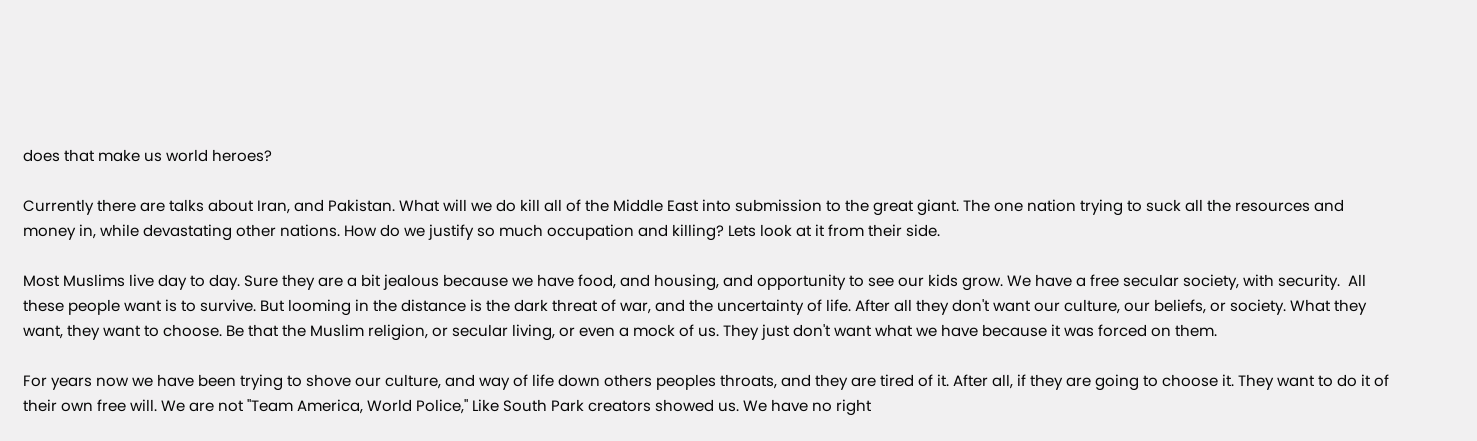does that make us world heroes?

Currently there are talks about Iran, and Pakistan. What will we do kill all of the Middle East into submission to the great giant. The one nation trying to suck all the resources and money in, while devastating other nations. How do we justify so much occupation and killing? Lets look at it from their side.

Most Muslims live day to day. Sure they are a bit jealous because we have food, and housing, and opportunity to see our kids grow. We have a free secular society, with security.  All these people want is to survive. But looming in the distance is the dark threat of war, and the uncertainty of life. After all they don't want our culture, our beliefs, or society. What they want, they want to choose. Be that the Muslim religion, or secular living, or even a mock of us. They just don't want what we have because it was forced on them.

For years now we have been trying to shove our culture, and way of life down others peoples throats, and they are tired of it. After all, if they are going to choose it. They want to do it of their own free will. We are not "Team America, World Police," Like South Park creators showed us. We have no right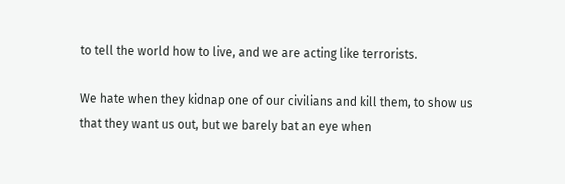to tell the world how to live, and we are acting like terrorists.

We hate when they kidnap one of our civilians and kill them, to show us that they want us out, but we barely bat an eye when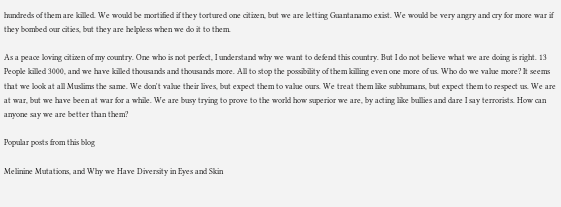hundreds of them are killed. We would be mortified if they tortured one citizen, but we are letting Guantanamo exist. We would be very angry and cry for more war if they bombed our cities, but they are helpless when we do it to them.

As a peace loving citizen of my country. One who is not perfect, I understand why we want to defend this country. But I do not believe what we are doing is right. 13 People killed 3000, and we have killed thousands and thousands more. All to stop the possibility of them killing even one more of us. Who do we value more? It seems that we look at all Muslims the same. We don't value their lives, but expect them to value ours. We treat them like subhumans, but expect them to respect us. We are at war, but we have been at war for a while. We are busy trying to prove to the world how superior we are, by acting like bullies and dare I say terrorists. How can anyone say we are better than them?

Popular posts from this blog

Melinine Mutations, and Why we Have Diversity in Eyes and Skin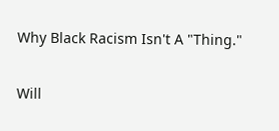Why Black Racism Isn't A "Thing."

Will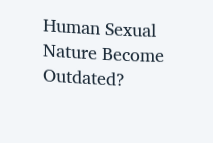Human Sexual Nature Become Outdated?